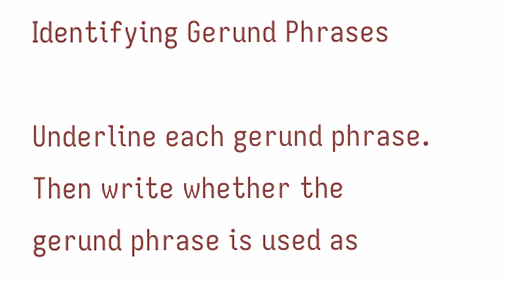Identifying Gerund Phrases

Underline each gerund phrase. Then write whether the gerund phrase is used as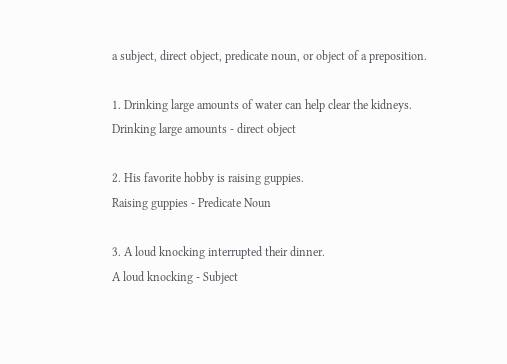a subject, direct object, predicate noun, or object of a preposition.

1. Drinking large amounts of water can help clear the kidneys.
Drinking large amounts - direct object

2. His favorite hobby is raising guppies.
Raising guppies - Predicate Noun

3. A loud knocking interrupted their dinner.
A loud knocking - Subject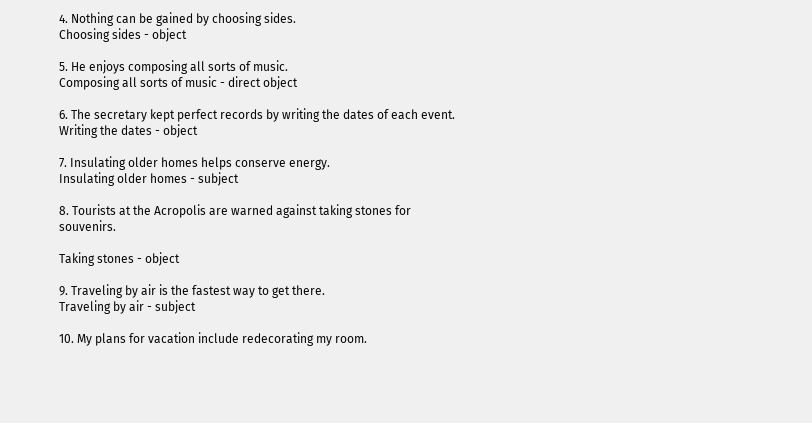4. Nothing can be gained by choosing sides.
Choosing sides - object

5. He enjoys composing all sorts of music.
Composing all sorts of music - direct object

6. The secretary kept perfect records by writing the dates of each event.
Writing the dates - object

7. Insulating older homes helps conserve energy.
Insulating older homes - subject

8. Tourists at the Acropolis are warned against taking stones for souvenirs.

Taking stones - object

9. Traveling by air is the fastest way to get there.
Traveling by air - subject

10. My plans for vacation include redecorating my room.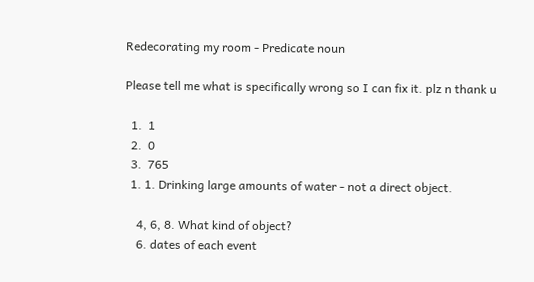Redecorating my room - Predicate noun

Please tell me what is specifically wrong so I can fix it. plz n thank u

  1.  1
  2.  0
  3.  765
  1. 1. Drinking large amounts of water - not a direct object.

    4, 6, 8. What kind of object?
    6. dates of each event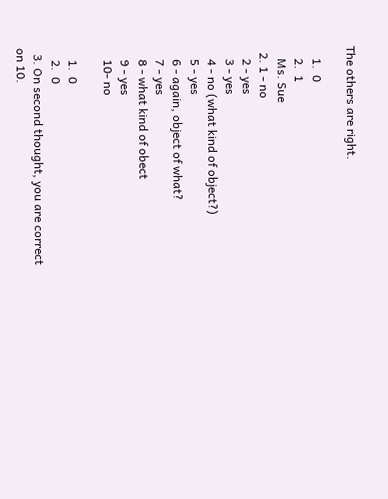The others are right.

    1.  0
    2.  1
    Ms. Sue
  2. 1 - no
    2 - yes
    3 - yes
    4 - no (what kind of object?)
    5 - yes
    6 - again, object of what?
    7 - yes
    8 - what kind of obect
    9 - yes
    10- no

    1.  0
    2.  0
  3. On second thought, you are correct on 10.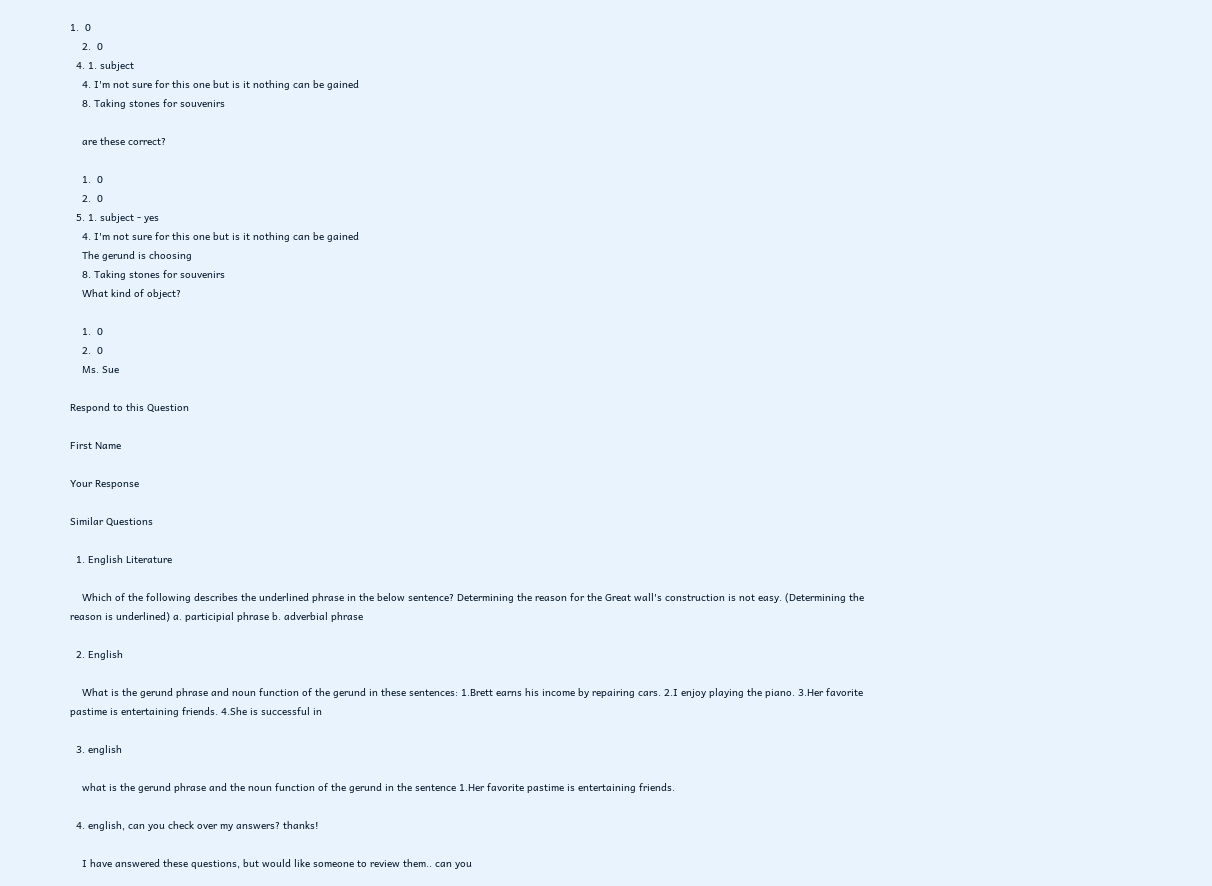1.  0
    2.  0
  4. 1. subject
    4. I'm not sure for this one but is it nothing can be gained
    8. Taking stones for souvenirs

    are these correct?

    1.  0
    2.  0
  5. 1. subject - yes
    4. I'm not sure for this one but is it nothing can be gained
    The gerund is choosing
    8. Taking stones for souvenirs
    What kind of object?

    1.  0
    2.  0
    Ms. Sue

Respond to this Question

First Name

Your Response

Similar Questions

  1. English Literature

    Which of the following describes the underlined phrase in the below sentence? Determining the reason for the Great wall's construction is not easy. (Determining the reason is underlined) a. participial phrase b. adverbial phrase

  2. English

    What is the gerund phrase and noun function of the gerund in these sentences: 1.Brett earns his income by repairing cars. 2.I enjoy playing the piano. 3.Her favorite pastime is entertaining friends. 4.She is successful in

  3. english

    what is the gerund phrase and the noun function of the gerund in the sentence 1.Her favorite pastime is entertaining friends.

  4. english, can you check over my answers? thanks!

    I have answered these questions, but would like someone to review them.. can you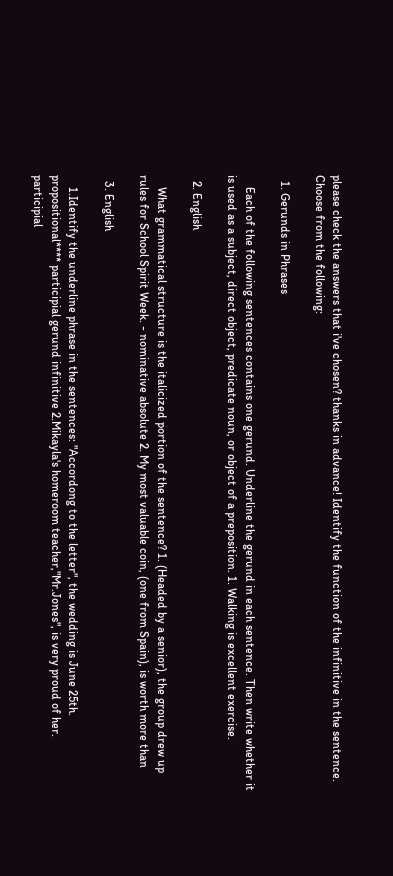please check the answers that i've chosen? thanks in advance! Identify the function of the infinitive in the sentence. Choose from the following:

  1. Gerunds in Phrases

    Each of the following sentences contains one gerund. Underline the gerund in each sentence. Then write whether it is used as a subject, direct object, predicate noun, or object of a preposition. 1. Walking is excellent exercise.

  2. English

    What grammatical structure is the italicized portion of the sentence? 1. (Headed by a senior), the group drew up rules for School Spirit Week. - nominative absolute 2. My most valuable coin, (one from Spain), is worth more than

  3. English

    1.Identify the underline phrase in the sentences: "Accordong to the letter", the wedding is June 25th. propositional**** participial gerund infinitive 2.Mikayla's homeroom teacher,"Mr.Jones", is very proud of her. participial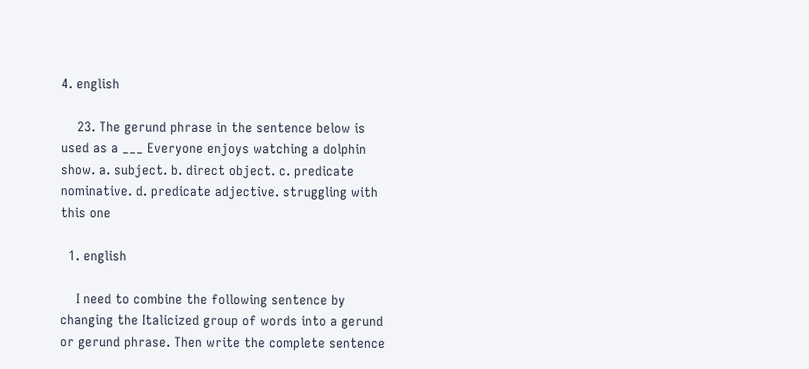4. english

    23. The gerund phrase in the sentence below is used as a ___ Everyone enjoys watching a dolphin show. a. subject. b. direct object. c. predicate nominative. d. predicate adjective. struggling with this one

  1. english

    I need to combine the following sentence by changing the Italicized group of words into a gerund or gerund phrase. Then write the complete sentence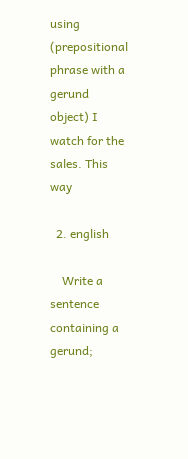using (prepositional phrase with a gerund object) I watch for the sales. This way

  2. english

    Write a sentence containing a gerund;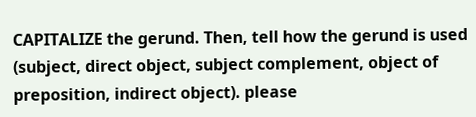CAPITALIZE the gerund. Then, tell how the gerund is used (subject, direct object, subject complement, object of preposition, indirect object). please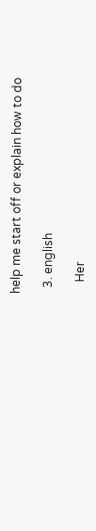help me start off or explain how to do

  3. english

    Her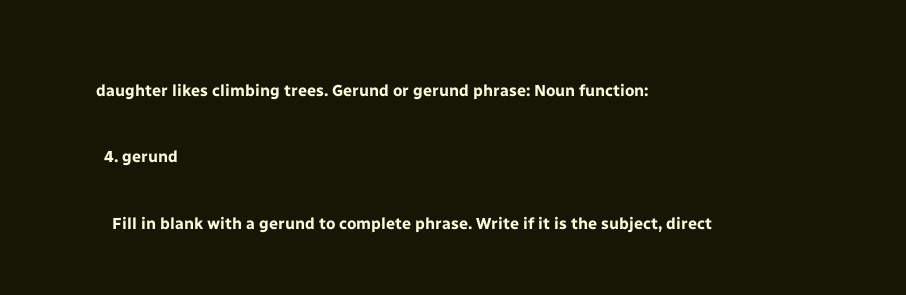daughter likes climbing trees. Gerund or gerund phrase: Noun function:

  4. gerund

    Fill in blank with a gerund to complete phrase. Write if it is the subject, direct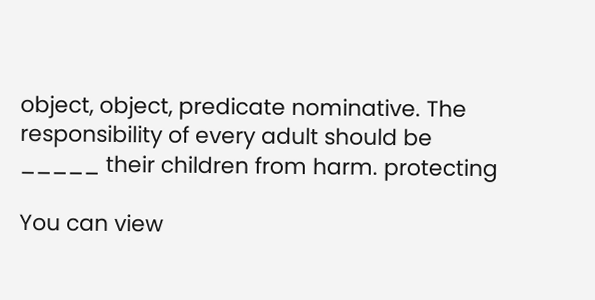object, object, predicate nominative. The responsibility of every adult should be _____ their children from harm. protecting

You can view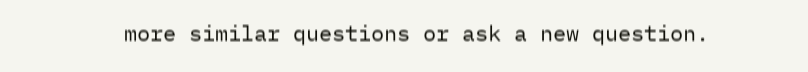more similar questions or ask a new question.